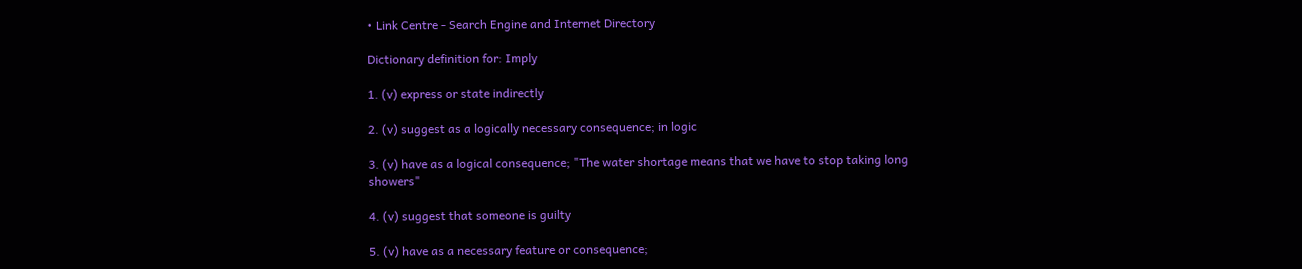• Link Centre - Search Engine and Internet Directory

Dictionary definition for: Imply

1. (v) express or state indirectly

2. (v) suggest as a logically necessary consequence; in logic

3. (v) have as a logical consequence; "The water shortage means that we have to stop taking long showers"

4. (v) suggest that someone is guilty

5. (v) have as a necessary feature or consequence;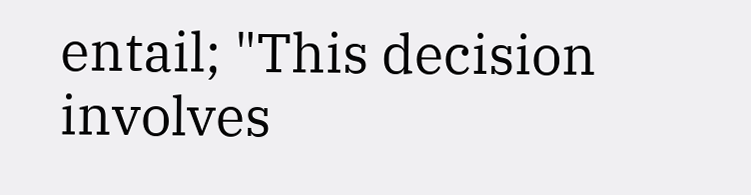entail; "This decision involves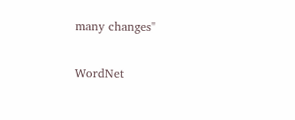many changes"

WordNet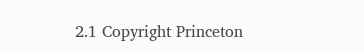2.1 Copyright Princeton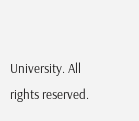University. All rights reserved.